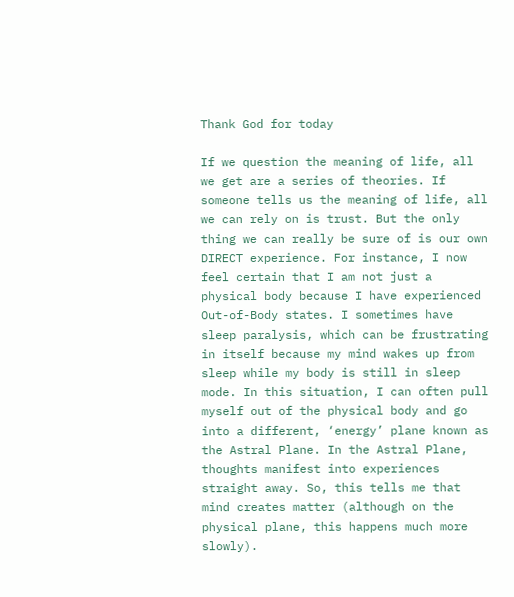Thank God for today

If we question the meaning of life, all we get are a series of theories. If someone tells us the meaning of life, all we can rely on is trust. But the only thing we can really be sure of is our own DIRECT experience. For instance, I now feel certain that I am not just a physical body because I have experienced Out-of-Body states. I sometimes have sleep paralysis, which can be frustrating in itself because my mind wakes up from sleep while my body is still in sleep mode. In this situation, I can often pull myself out of the physical body and go into a different, ‘energy’ plane known as the Astral Plane. In the Astral Plane, thoughts manifest into experiences straight away. So, this tells me that mind creates matter (although on the physical plane, this happens much more slowly).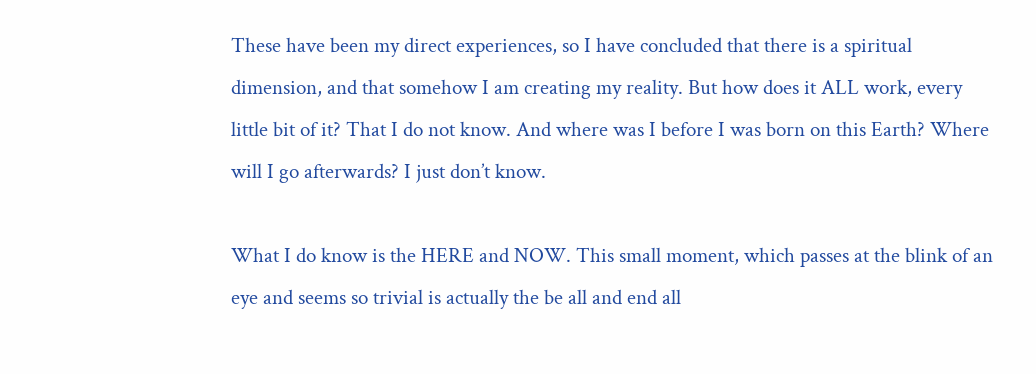These have been my direct experiences, so I have concluded that there is a spiritual dimension, and that somehow I am creating my reality. But how does it ALL work, every little bit of it? That I do not know. And where was I before I was born on this Earth? Where will I go afterwards? I just don’t know.

What I do know is the HERE and NOW. This small moment, which passes at the blink of an eye and seems so trivial is actually the be all and end all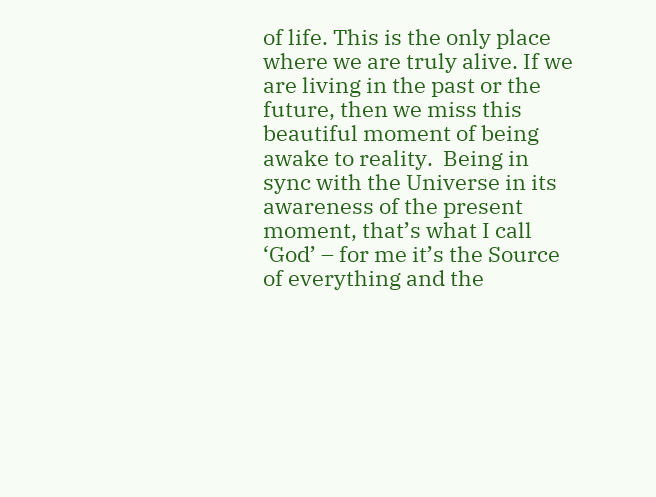of life. This is the only place where we are truly alive. If we are living in the past or the future, then we miss this beautiful moment of being awake to reality.  Being in sync with the Universe in its awareness of the present moment, that’s what I call ‘God’ – for me it’s the Source of everything and the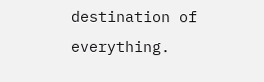destination of everything.